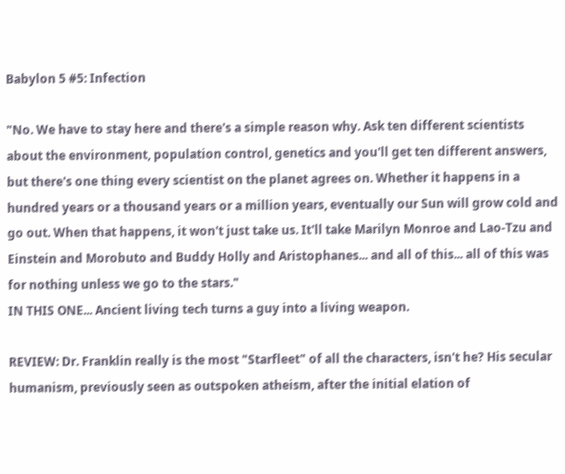Babylon 5 #5: Infection

"No. We have to stay here and there's a simple reason why. Ask ten different scientists about the environment, population control, genetics and you'll get ten different answers, but there's one thing every scientist on the planet agrees on. Whether it happens in a hundred years or a thousand years or a million years, eventually our Sun will grow cold and go out. When that happens, it won't just take us. It'll take Marilyn Monroe and Lao-Tzu and Einstein and Morobuto and Buddy Holly and Aristophanes... and all of this... all of this was for nothing unless we go to the stars."
IN THIS ONE... Ancient living tech turns a guy into a living weapon.

REVIEW: Dr. Franklin really is the most "Starfleet" of all the characters, isn't he? His secular humanism, previously seen as outspoken atheism, after the initial elation of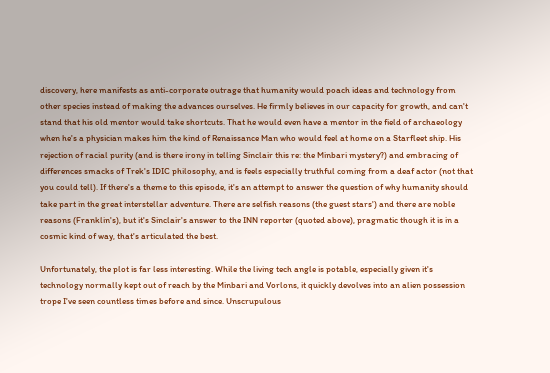discovery, here manifests as anti-corporate outrage that humanity would poach ideas and technology from other species instead of making the advances ourselves. He firmly believes in our capacity for growth, and can't stand that his old mentor would take shortcuts. That he would even have a mentor in the field of archaeology when he's a physician makes him the kind of Renaissance Man who would feel at home on a Starfleet ship. His rejection of racial purity (and is there irony in telling Sinclair this re: the Minbari mystery?) and embracing of differences smacks of Trek's IDIC philosophy, and is feels especially truthful coming from a deaf actor (not that you could tell). If there's a theme to this episode, it's an attempt to answer the question of why humanity should take part in the great interstellar adventure. There are selfish reasons (the guest stars') and there are noble reasons (Franklin's), but it's Sinclair's answer to the INN reporter (quoted above), pragmatic though it is in a cosmic kind of way, that's articulated the best.

Unfortunately, the plot is far less interesting. While the living tech angle is potable, especially given it's technology normally kept out of reach by the Minbari and Vorlons, it quickly devolves into an alien possession trope I've seen countless times before and since. Unscrupulous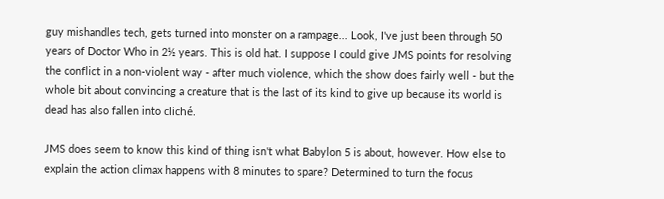guy mishandles tech, gets turned into monster on a rampage... Look, I've just been through 50 years of Doctor Who in 2½ years. This is old hat. I suppose I could give JMS points for resolving the conflict in a non-violent way - after much violence, which the show does fairly well - but the whole bit about convincing a creature that is the last of its kind to give up because its world is dead has also fallen into cliché.

JMS does seem to know this kind of thing isn't what Babylon 5 is about, however. How else to explain the action climax happens with 8 minutes to spare? Determined to turn the focus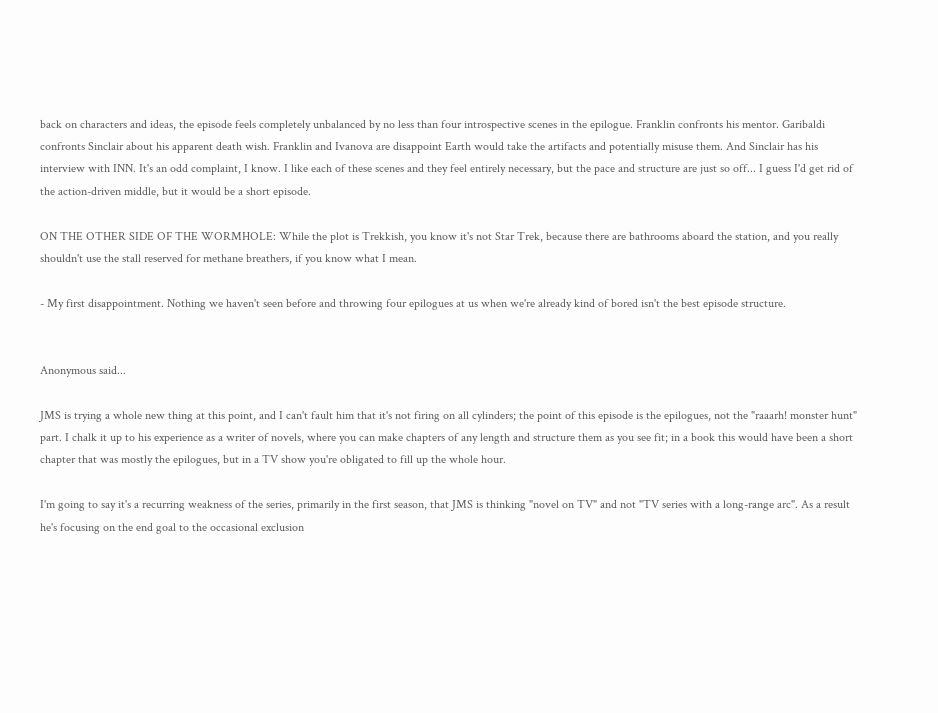back on characters and ideas, the episode feels completely unbalanced by no less than four introspective scenes in the epilogue. Franklin confronts his mentor. Garibaldi confronts Sinclair about his apparent death wish. Franklin and Ivanova are disappoint Earth would take the artifacts and potentially misuse them. And Sinclair has his interview with INN. It's an odd complaint, I know. I like each of these scenes and they feel entirely necessary, but the pace and structure are just so off... I guess I'd get rid of the action-driven middle, but it would be a short episode.

ON THE OTHER SIDE OF THE WORMHOLE: While the plot is Trekkish, you know it's not Star Trek, because there are bathrooms aboard the station, and you really shouldn't use the stall reserved for methane breathers, if you know what I mean.

- My first disappointment. Nothing we haven't seen before and throwing four epilogues at us when we're already kind of bored isn't the best episode structure.


Anonymous said...

JMS is trying a whole new thing at this point, and I can't fault him that it's not firing on all cylinders; the point of this episode is the epilogues, not the "raaarh! monster hunt" part. I chalk it up to his experience as a writer of novels, where you can make chapters of any length and structure them as you see fit; in a book this would have been a short chapter that was mostly the epilogues, but in a TV show you're obligated to fill up the whole hour.

I'm going to say it's a recurring weakness of the series, primarily in the first season, that JMS is thinking "novel on TV" and not "TV series with a long-range arc". As a result he's focusing on the end goal to the occasional exclusion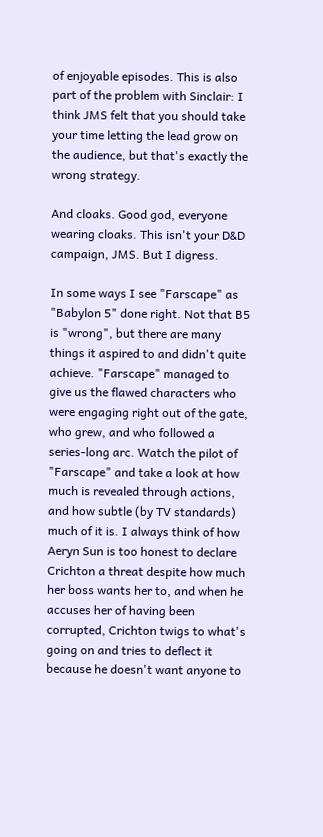of enjoyable episodes. This is also part of the problem with Sinclair: I think JMS felt that you should take your time letting the lead grow on the audience, but that's exactly the wrong strategy.

And cloaks. Good god, everyone wearing cloaks. This isn't your D&D campaign, JMS. But I digress.

In some ways I see "Farscape" as "Babylon 5" done right. Not that B5 is "wrong", but there are many things it aspired to and didn't quite achieve. "Farscape" managed to give us the flawed characters who were engaging right out of the gate, who grew, and who followed a series-long arc. Watch the pilot of "Farscape" and take a look at how much is revealed through actions, and how subtle (by TV standards) much of it is. I always think of how Aeryn Sun is too honest to declare Crichton a threat despite how much her boss wants her to, and when he accuses her of having been corrupted, Crichton twigs to what's going on and tries to deflect it because he doesn't want anyone to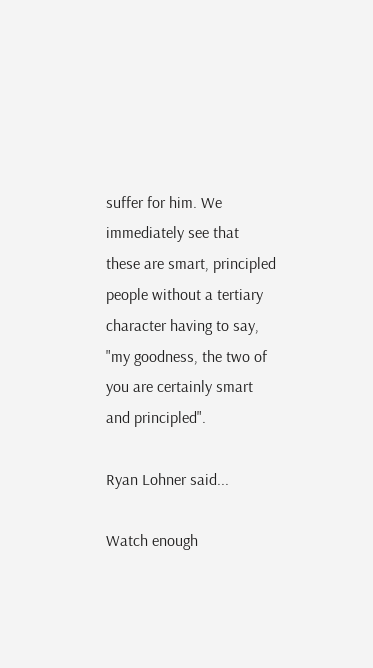suffer for him. We immediately see that these are smart, principled people without a tertiary character having to say, "my goodness, the two of you are certainly smart and principled".

Ryan Lohner said...

Watch enough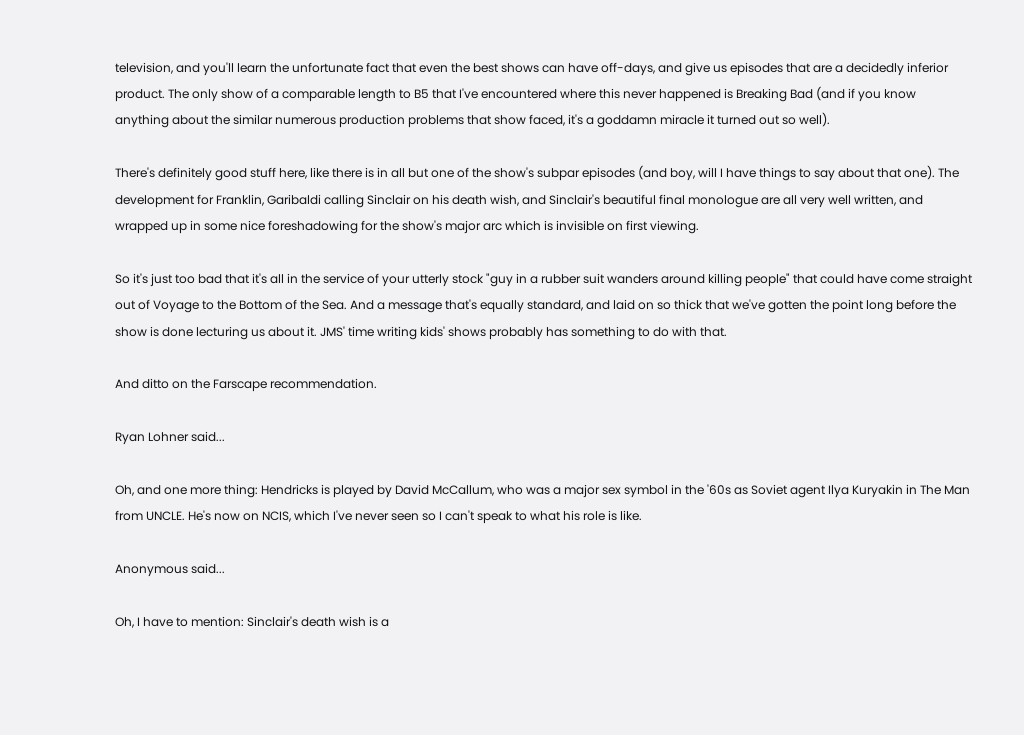television, and you'll learn the unfortunate fact that even the best shows can have off-days, and give us episodes that are a decidedly inferior product. The only show of a comparable length to B5 that I've encountered where this never happened is Breaking Bad (and if you know anything about the similar numerous production problems that show faced, it's a goddamn miracle it turned out so well).

There's definitely good stuff here, like there is in all but one of the show's subpar episodes (and boy, will I have things to say about that one). The development for Franklin, Garibaldi calling Sinclair on his death wish, and Sinclair's beautiful final monologue are all very well written, and wrapped up in some nice foreshadowing for the show's major arc which is invisible on first viewing.

So it's just too bad that it's all in the service of your utterly stock "guy in a rubber suit wanders around killing people" that could have come straight out of Voyage to the Bottom of the Sea. And a message that's equally standard, and laid on so thick that we've gotten the point long before the show is done lecturing us about it. JMS' time writing kids' shows probably has something to do with that.

And ditto on the Farscape recommendation.

Ryan Lohner said...

Oh, and one more thing: Hendricks is played by David McCallum, who was a major sex symbol in the '60s as Soviet agent Ilya Kuryakin in The Man from UNCLE. He's now on NCIS, which I've never seen so I can't speak to what his role is like.

Anonymous said...

Oh, I have to mention: Sinclair's death wish is a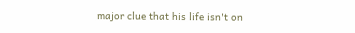major clue that his life isn't on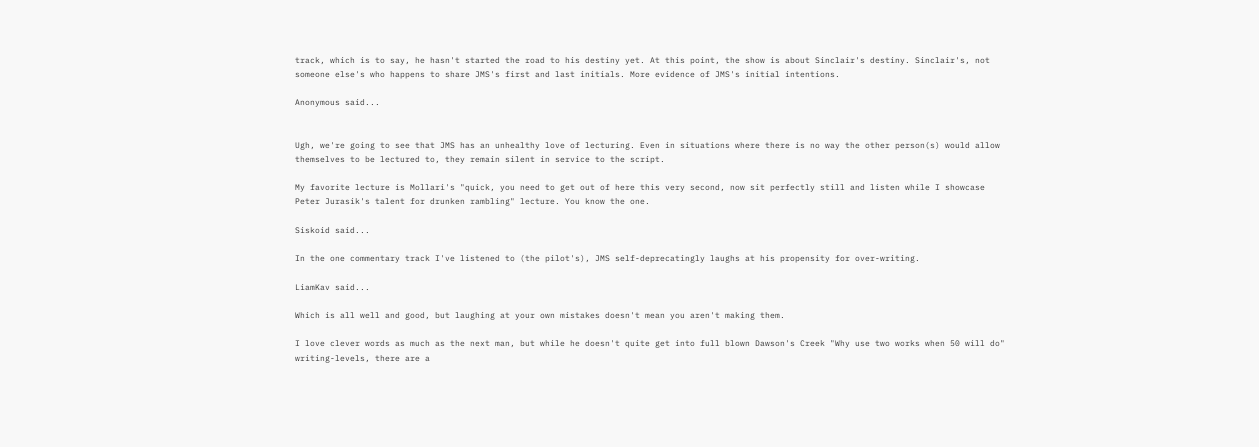track, which is to say, he hasn't started the road to his destiny yet. At this point, the show is about Sinclair's destiny. Sinclair's, not someone else's who happens to share JMS's first and last initials. More evidence of JMS's initial intentions.

Anonymous said...


Ugh, we're going to see that JMS has an unhealthy love of lecturing. Even in situations where there is no way the other person(s) would allow themselves to be lectured to, they remain silent in service to the script.

My favorite lecture is Mollari's "quick, you need to get out of here this very second, now sit perfectly still and listen while I showcase Peter Jurasik's talent for drunken rambling" lecture. You know the one.

Siskoid said...

In the one commentary track I've listened to (the pilot's), JMS self-deprecatingly laughs at his propensity for over-writing.

LiamKav said...

Which is all well and good, but laughing at your own mistakes doesn't mean you aren't making them.

I love clever words as much as the next man, but while he doesn't quite get into full blown Dawson's Creek "Why use two works when 50 will do" writing-levels, there are a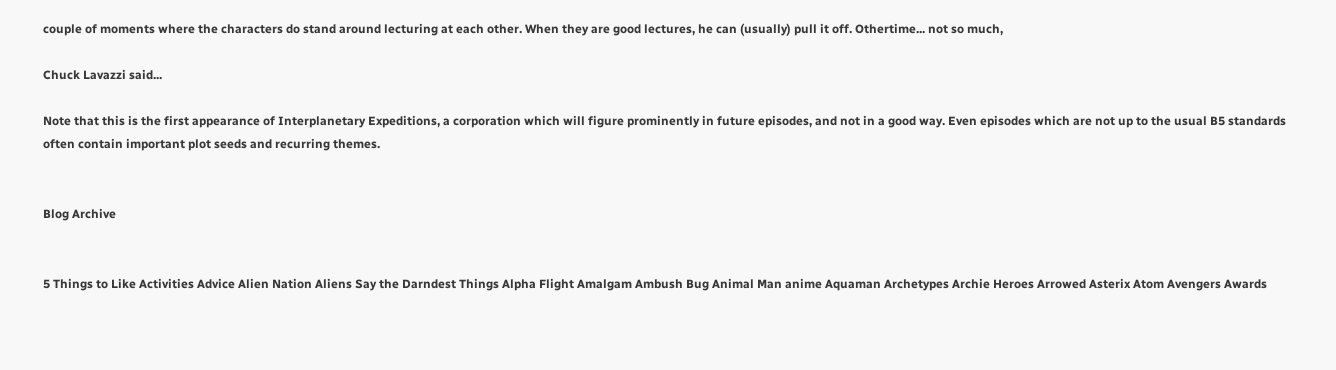couple of moments where the characters do stand around lecturing at each other. When they are good lectures, he can (usually) pull it off. Othertime... not so much,

Chuck Lavazzi said...

Note that this is the first appearance of Interplanetary Expeditions, a corporation which will figure prominently in future episodes, and not in a good way. Even episodes which are not up to the usual B5 standards often contain important plot seeds and recurring themes.


Blog Archive


5 Things to Like Activities Advice Alien Nation Aliens Say the Darndest Things Alpha Flight Amalgam Ambush Bug Animal Man anime Aquaman Archetypes Archie Heroes Arrowed Asterix Atom Avengers Awards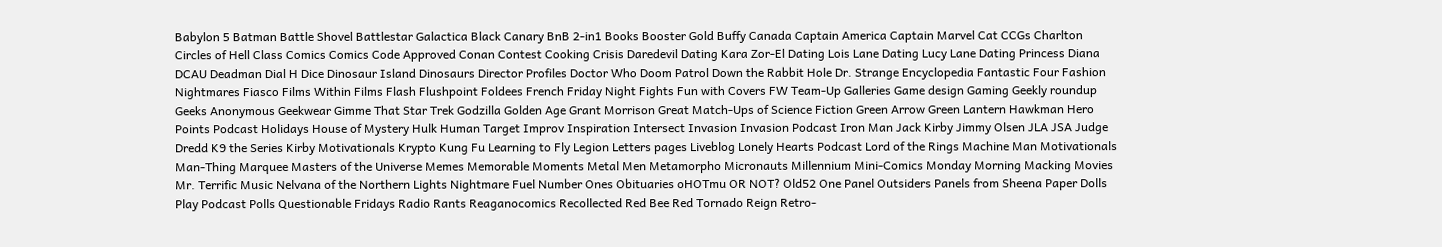Babylon 5 Batman Battle Shovel Battlestar Galactica Black Canary BnB 2-in1 Books Booster Gold Buffy Canada Captain America Captain Marvel Cat CCGs Charlton Circles of Hell Class Comics Comics Code Approved Conan Contest Cooking Crisis Daredevil Dating Kara Zor-El Dating Lois Lane Dating Lucy Lane Dating Princess Diana DCAU Deadman Dial H Dice Dinosaur Island Dinosaurs Director Profiles Doctor Who Doom Patrol Down the Rabbit Hole Dr. Strange Encyclopedia Fantastic Four Fashion Nightmares Fiasco Films Within Films Flash Flushpoint Foldees French Friday Night Fights Fun with Covers FW Team-Up Galleries Game design Gaming Geekly roundup Geeks Anonymous Geekwear Gimme That Star Trek Godzilla Golden Age Grant Morrison Great Match-Ups of Science Fiction Green Arrow Green Lantern Hawkman Hero Points Podcast Holidays House of Mystery Hulk Human Target Improv Inspiration Intersect Invasion Invasion Podcast Iron Man Jack Kirby Jimmy Olsen JLA JSA Judge Dredd K9 the Series Kirby Motivationals Krypto Kung Fu Learning to Fly Legion Letters pages Liveblog Lonely Hearts Podcast Lord of the Rings Machine Man Motivationals Man-Thing Marquee Masters of the Universe Memes Memorable Moments Metal Men Metamorpho Micronauts Millennium Mini-Comics Monday Morning Macking Movies Mr. Terrific Music Nelvana of the Northern Lights Nightmare Fuel Number Ones Obituaries oHOTmu OR NOT? Old52 One Panel Outsiders Panels from Sheena Paper Dolls Play Podcast Polls Questionable Fridays Radio Rants Reaganocomics Recollected Red Bee Red Tornado Reign Retro-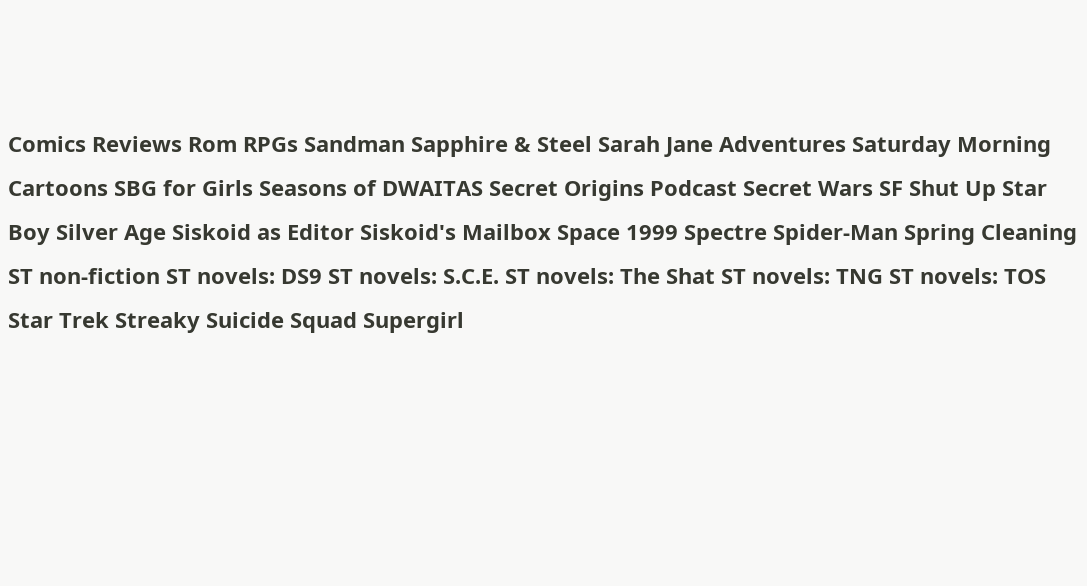Comics Reviews Rom RPGs Sandman Sapphire & Steel Sarah Jane Adventures Saturday Morning Cartoons SBG for Girls Seasons of DWAITAS Secret Origins Podcast Secret Wars SF Shut Up Star Boy Silver Age Siskoid as Editor Siskoid's Mailbox Space 1999 Spectre Spider-Man Spring Cleaning ST non-fiction ST novels: DS9 ST novels: S.C.E. ST novels: The Shat ST novels: TNG ST novels: TOS Star Trek Streaky Suicide Squad Supergirl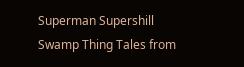Superman Supershill Swamp Thing Tales from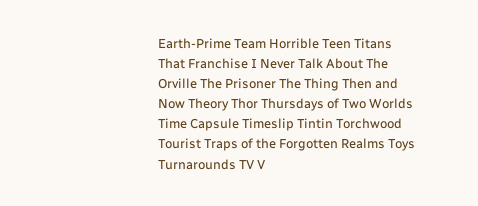Earth-Prime Team Horrible Teen Titans That Franchise I Never Talk About The Orville The Prisoner The Thing Then and Now Theory Thor Thursdays of Two Worlds Time Capsule Timeslip Tintin Torchwood Tourist Traps of the Forgotten Realms Toys Turnarounds TV V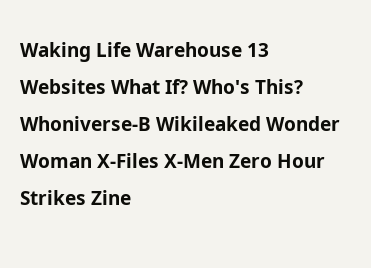Waking Life Warehouse 13 Websites What If? Who's This? Whoniverse-B Wikileaked Wonder Woman X-Files X-Men Zero Hour Strikes Zine